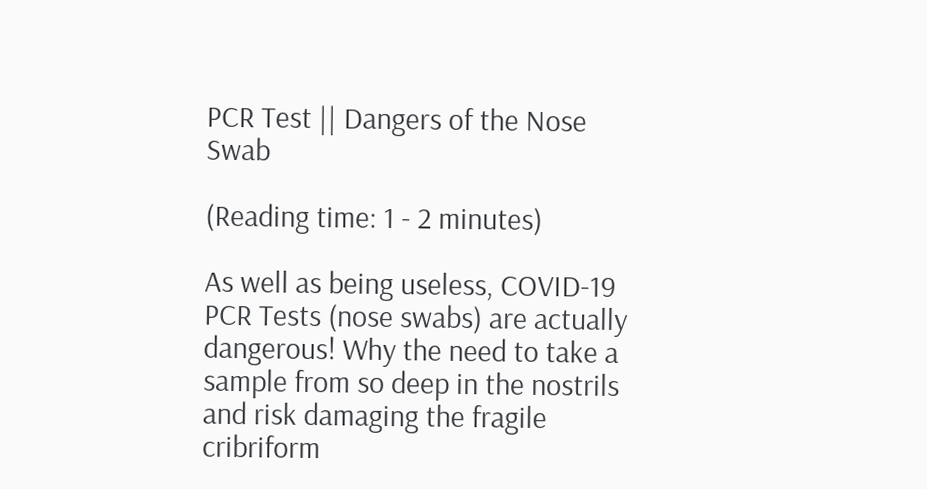PCR Test || Dangers of the Nose Swab

(Reading time: 1 - 2 minutes)

As well as being useless, COVID-19 PCR Tests (nose swabs) are actually dangerous! Why the need to take a sample from so deep in the nostrils and risk damaging the fragile cribriform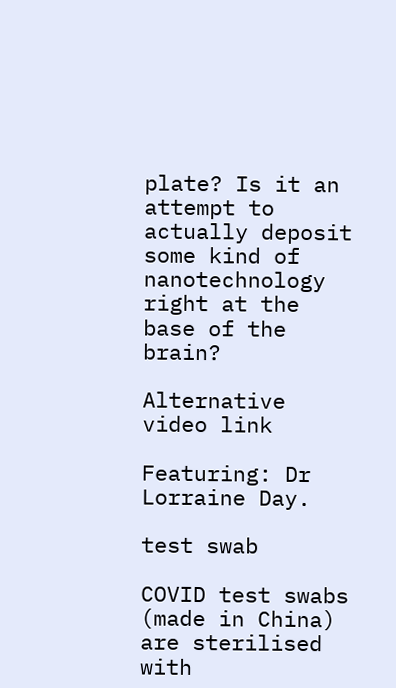plate? Is it an attempt to actually deposit some kind of nanotechnology right at the base of the brain?

Alternative video link

Featuring: Dr Lorraine Day.

test swab

COVID test swabs (made in China) are sterilised with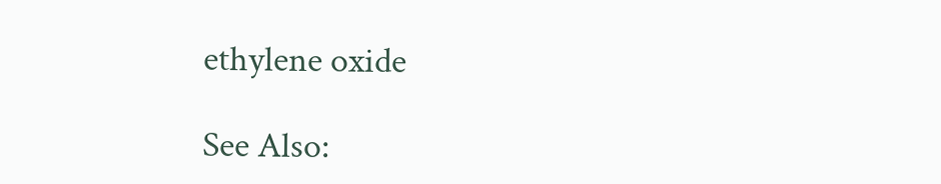ethylene oxide

See Also: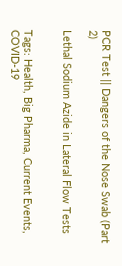PCR Test || Dangers of the Nose Swab (Part 2)

Lethal Sodium Azide in Lateral Flow Tests


Tags: Health, Big Pharma, Current Events, COVID-19